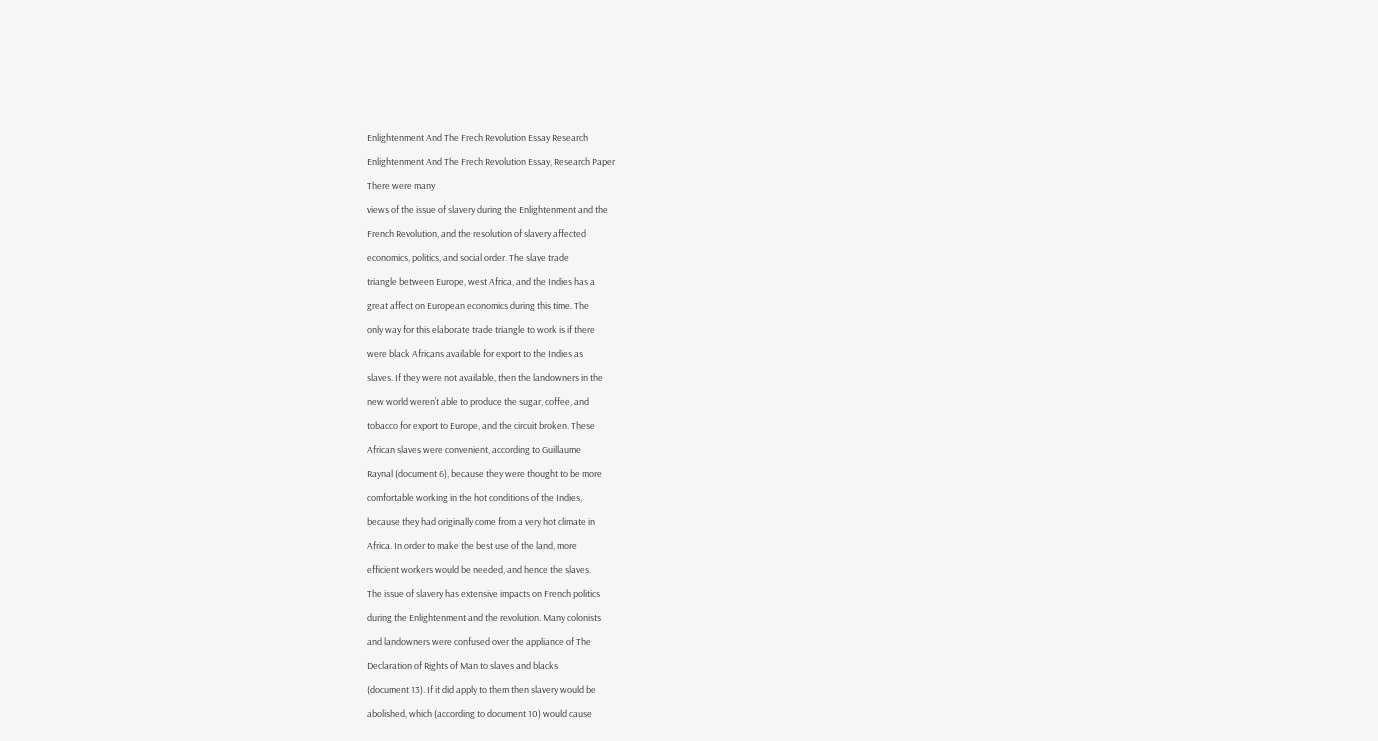Enlightenment And The Frech Revolution Essay Research

Enlightenment And The Frech Revolution Essay, Research Paper

There were many

views of the issue of slavery during the Enlightenment and the

French Revolution, and the resolution of slavery affected

economics, politics, and social order. The slave trade

triangle between Europe, west Africa, and the Indies has a

great affect on European economics during this time. The

only way for this elaborate trade triangle to work is if there

were black Africans available for export to the Indies as

slaves. If they were not available, then the landowners in the

new world weren’t able to produce the sugar, coffee, and

tobacco for export to Europe, and the circuit broken. These

African slaves were convenient, according to Guillaume

Raynal (document 6), because they were thought to be more

comfortable working in the hot conditions of the Indies,

because they had originally come from a very hot climate in

Africa. In order to make the best use of the land, more

efficient workers would be needed, and hence the slaves.

The issue of slavery has extensive impacts on French politics

during the Enlightenment and the revolution. Many colonists

and landowners were confused over the appliance of The

Declaration of Rights of Man to slaves and blacks

(document 13). If it did apply to them then slavery would be

abolished, which (according to document 10) would cause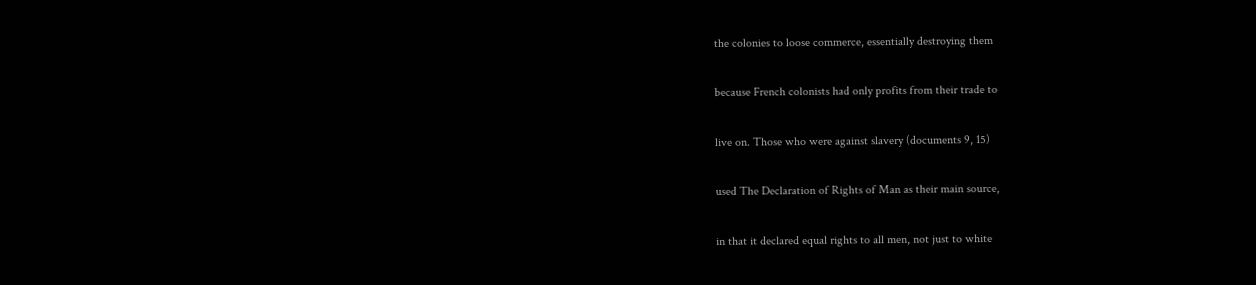the colonies to loose commerce, essentially destroying them

because French colonists had only profits from their trade to

live on. Those who were against slavery (documents 9, 15)

used The Declaration of Rights of Man as their main source,

in that it declared equal rights to all men, not just to white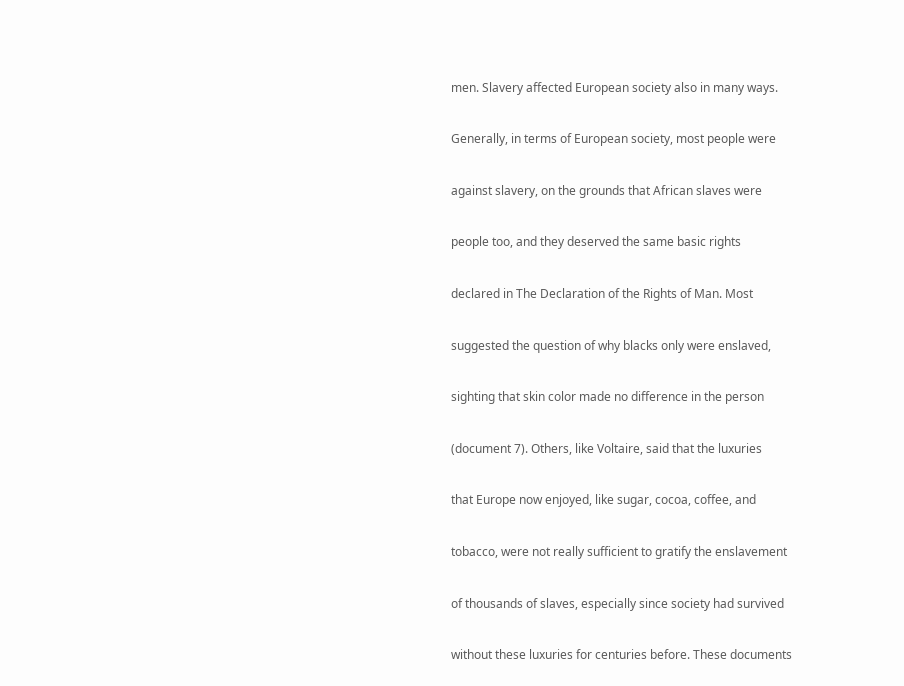men. Slavery affected European society also in many ways.

Generally, in terms of European society, most people were

against slavery, on the grounds that African slaves were

people too, and they deserved the same basic rights

declared in The Declaration of the Rights of Man. Most

suggested the question of why blacks only were enslaved,

sighting that skin color made no difference in the person

(document 7). Others, like Voltaire, said that the luxuries

that Europe now enjoyed, like sugar, cocoa, coffee, and

tobacco, were not really sufficient to gratify the enslavement

of thousands of slaves, especially since society had survived

without these luxuries for centuries before. These documents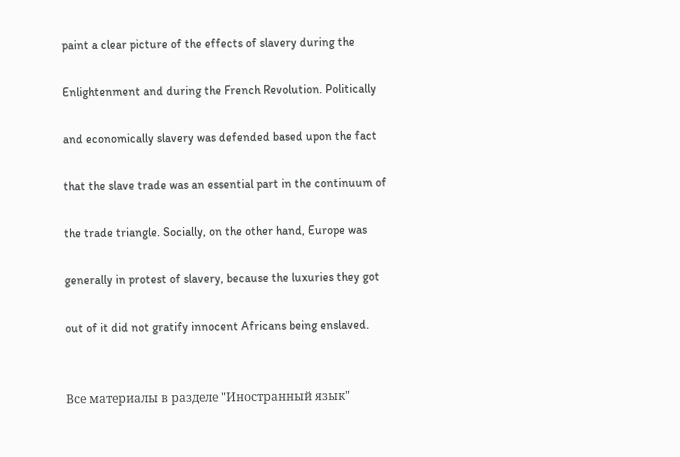paint a clear picture of the effects of slavery during the

Enlightenment and during the French Revolution. Politically

and economically slavery was defended based upon the fact

that the slave trade was an essential part in the continuum of

the trade triangle. Socially, on the other hand, Europe was

generally in protest of slavery, because the luxuries they got

out of it did not gratify innocent Africans being enslaved.


Все материалы в разделе "Иностранный язык"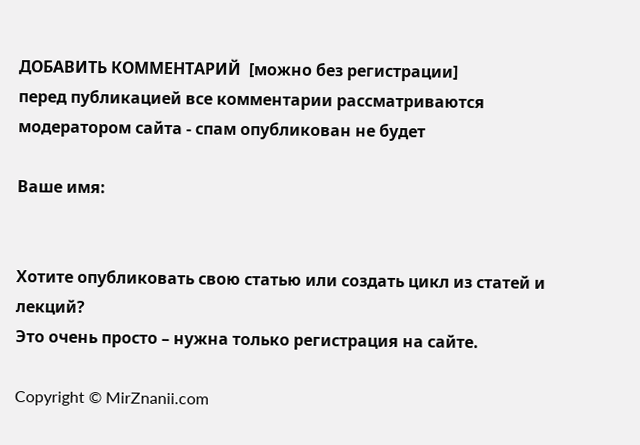ДОБАВИТЬ КОММЕНТАРИЙ  [можно без регистрации]
перед публикацией все комментарии рассматриваются модератором сайта - спам опубликован не будет

Ваше имя:


Хотите опубликовать свою статью или создать цикл из статей и лекций?
Это очень просто – нужна только регистрация на сайте.

Copyright © MirZnanii.com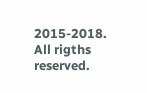2015-2018. All rigths reserved.